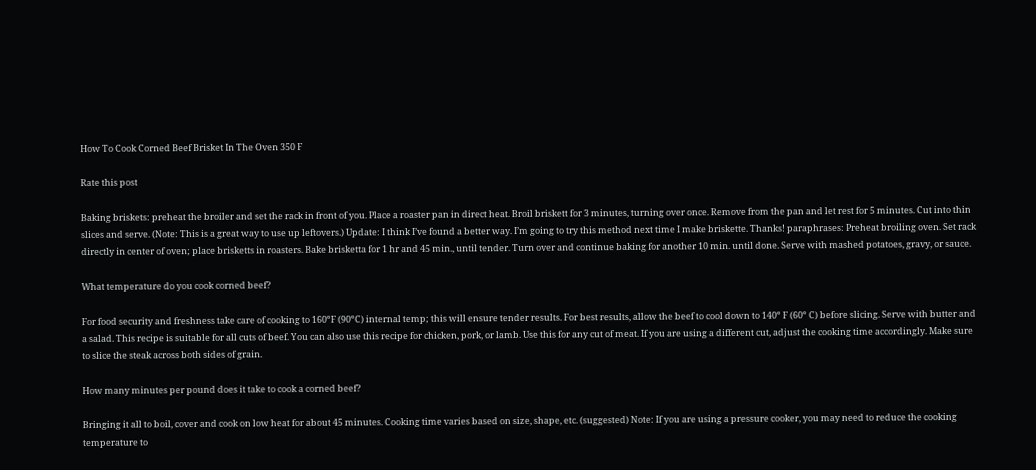How To Cook Corned Beef Brisket In The Oven 350 F

Rate this post

Baking briskets: preheat the broiler and set the rack in front of you. Place a roaster pan in direct heat. Broil briskett for 3 minutes, turning over once. Remove from the pan and let rest for 5 minutes. Cut into thin slices and serve. (Note: This is a great way to use up leftovers.) Update: I think I’ve found a better way. I’m going to try this method next time I make briskette. Thanks! paraphrases: Preheat broiling oven. Set rack directly in center of oven; place brisketts in roasters. Bake brisketta for 1 hr and 45 min., until tender. Turn over and continue baking for another 10 min. until done. Serve with mashed potatoes, gravy, or sauce.

What temperature do you cook corned beef?

For food security and freshness take care of cooking to 160ºF (90ºC) internal temp; this will ensure tender results. For best results, allow the beef to cool down to 140º F (60º C) before slicing. Serve with butter and a salad. This recipe is suitable for all cuts of beef. You can also use this recipe for chicken, pork, or lamb. Use this for any cut of meat. If you are using a different cut, adjust the cooking time accordingly. Make sure to slice the steak across both sides of grain.

How many minutes per pound does it take to cook a corned beef?

Bringing it all to boil, cover and cook on low heat for about 45 minutes. Cooking time varies based on size, shape, etc. (suggested) Note: If you are using a pressure cooker, you may need to reduce the cooking temperature to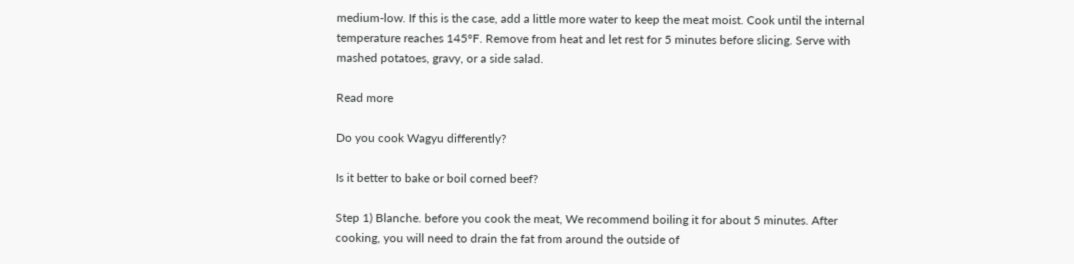medium-low. If this is the case, add a little more water to keep the meat moist. Cook until the internal temperature reaches 145°F. Remove from heat and let rest for 5 minutes before slicing. Serve with mashed potatoes, gravy, or a side salad.

Read more

Do you cook Wagyu differently?

Is it better to bake or boil corned beef?

Step 1) Blanche. before you cook the meat, We recommend boiling it for about 5 minutes. After cooking, you will need to drain the fat from around the outside of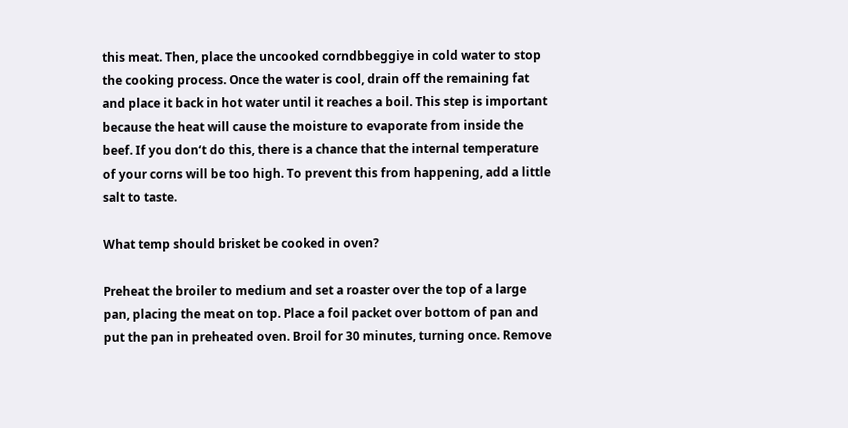this meat. Then, place the uncooked corndbbeggiye in cold water to stop the cooking process. Once the water is cool, drain off the remaining fat and place it back in hot water until it reaches a boil. This step is important because the heat will cause the moisture to evaporate from inside the beef. If you don‘t do this, there is a chance that the internal temperature of your corns will be too high. To prevent this from happening, add a little salt to taste.

What temp should brisket be cooked in oven?

Preheat the broiler to medium and set a roaster over the top of a large pan, placing the meat on top. Place a foil packet over bottom of pan and put the pan in preheated oven. Broil for 30 minutes, turning once. Remove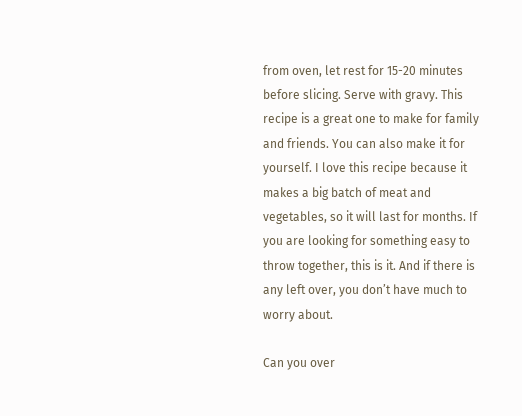from oven, let rest for 15-20 minutes before slicing. Serve with gravy. This recipe is a great one to make for family and friends. You can also make it for yourself. I love this recipe because it makes a big batch of meat and vegetables, so it will last for months. If you are looking for something easy to throw together, this is it. And if there is any left over, you don’t have much to worry about.

Can you over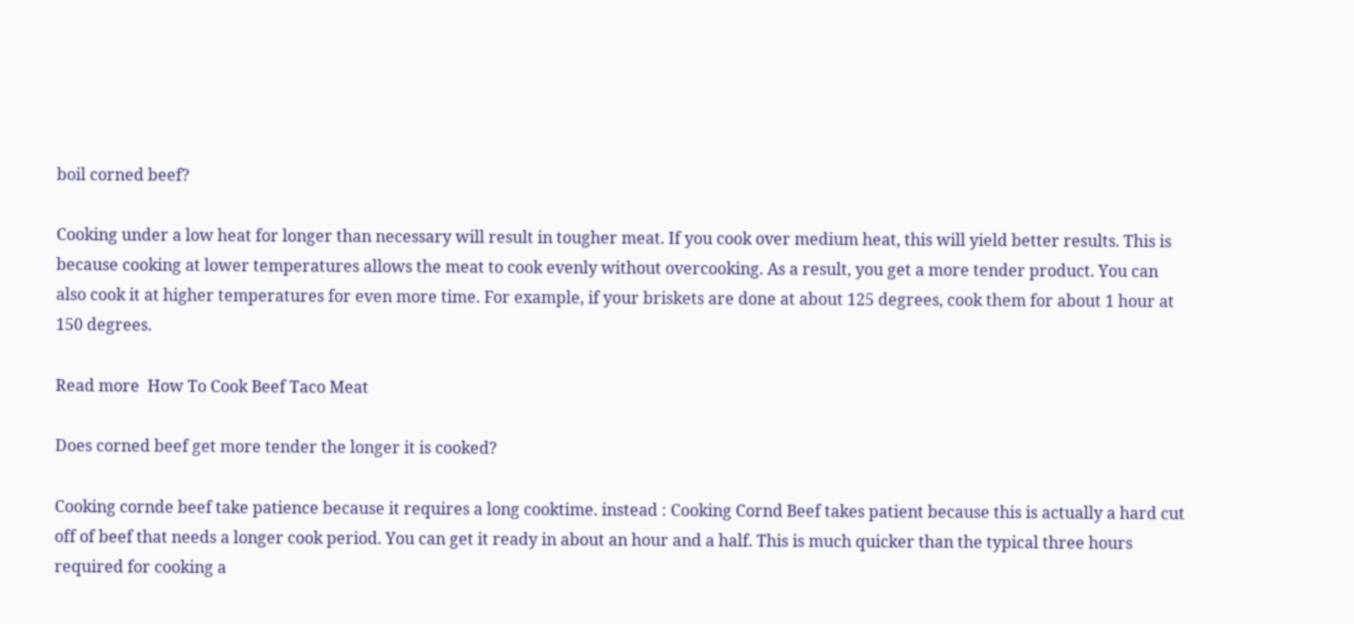boil corned beef?

Cooking under a low heat for longer than necessary will result in tougher meat. If you cook over medium heat, this will yield better results. This is because cooking at lower temperatures allows the meat to cook evenly without overcooking. As a result, you get a more tender product. You can also cook it at higher temperatures for even more time. For example, if your briskets are done at about 125 degrees, cook them for about 1 hour at 150 degrees.

Read more  How To Cook Beef Taco Meat

Does corned beef get more tender the longer it is cooked?

Cooking cornde beef take patience because it requires a long cooktime. instead : Cooking Cornd Beef takes patient because this is actually a hard cut off of beef that needs a longer cook period. You can get it ready in about an hour and a half. This is much quicker than the typical three hours required for cooking a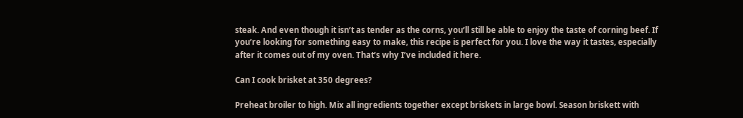steak. And even though it isn’t as tender as the corns, you’ll still be able to enjoy the taste of corning beef. If you’re looking for something easy to make, this recipe is perfect for you. I love the way it tastes, especially after it comes out of my oven. That’s why I’ve included it here.

Can I cook brisket at 350 degrees?

Preheat broiler to high. Mix all ingredients together except briskets in large bowl. Season briskett with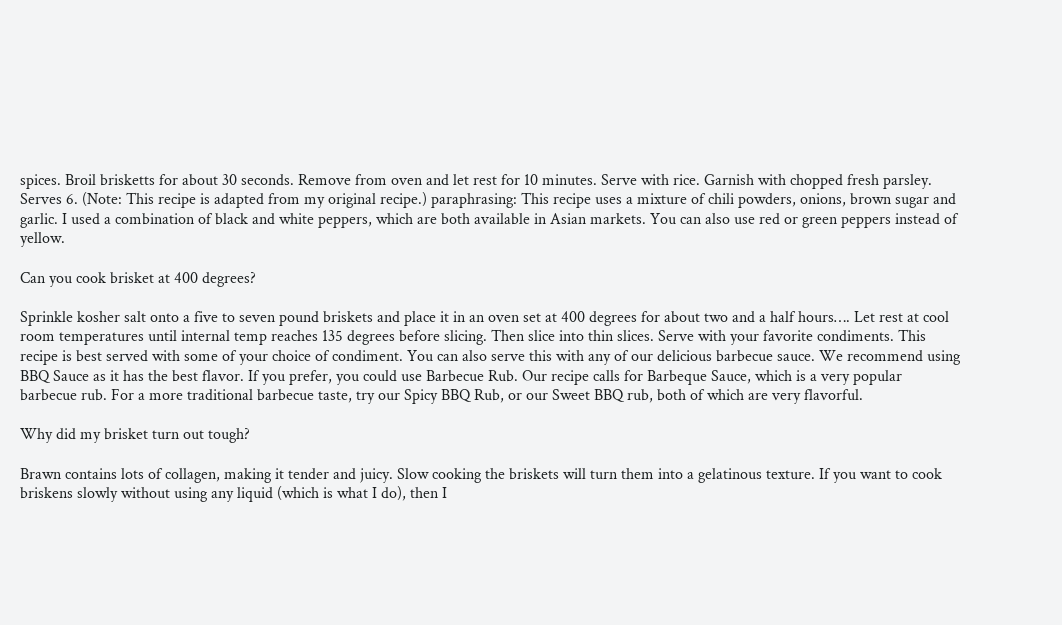spices. Broil brisketts for about 30 seconds. Remove from oven and let rest for 10 minutes. Serve with rice. Garnish with chopped fresh parsley. Serves 6. (Note: This recipe is adapted from my original recipe.) paraphrasing: This recipe uses a mixture of chili powders, onions, brown sugar and garlic. I used a combination of black and white peppers, which are both available in Asian markets. You can also use red or green peppers instead of yellow.

Can you cook brisket at 400 degrees?

Sprinkle kosher salt onto a five to seven pound briskets and place it in an oven set at 400 degrees for about two and a half hours…. Let rest at cool room temperatures until internal temp reaches 135 degrees before slicing. Then slice into thin slices. Serve with your favorite condiments. This recipe is best served with some of your choice of condiment. You can also serve this with any of our delicious barbecue sauce. We recommend using BBQ Sauce as it has the best flavor. If you prefer, you could use Barbecue Rub. Our recipe calls for Barbeque Sauce, which is a very popular barbecue rub. For a more traditional barbecue taste, try our Spicy BBQ Rub, or our Sweet BBQ rub, both of which are very flavorful.

Why did my brisket turn out tough?

Brawn contains lots of collagen, making it tender and juicy. Slow cooking the briskets will turn them into a gelatinous texture. If you want to cook briskens slowly without using any liquid (which is what I do), then I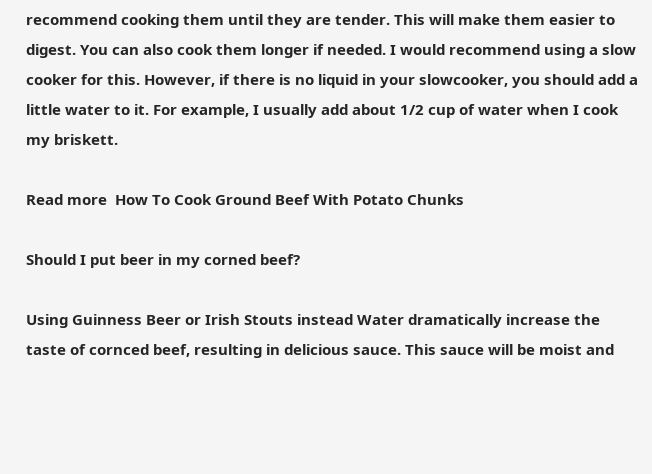recommend cooking them until they are tender. This will make them easier to digest. You can also cook them longer if needed. I would recommend using a slow cooker for this. However, if there is no liquid in your slowcooker, you should add a little water to it. For example, I usually add about 1/2 cup of water when I cook my briskett.

Read more  How To Cook Ground Beef With Potato Chunks

Should I put beer in my corned beef?

Using Guinness Beer or Irish Stouts instead Water dramatically increase the taste of cornced beef, resulting in delicious sauce. This sauce will be moist and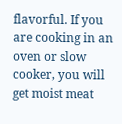flavorful. If you are cooking in an oven or slow cooker, you will get moist meat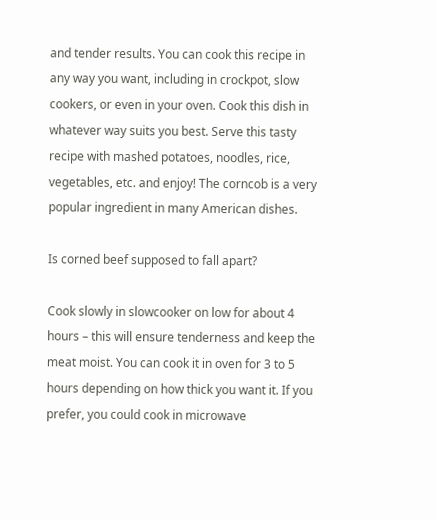and tender results. You can cook this recipe in any way you want, including in crockpot, slow cookers, or even in your oven. Cook this dish in whatever way suits you best. Serve this tasty recipe with mashed potatoes, noodles, rice, vegetables, etc. and enjoy! The corncob is a very popular ingredient in many American dishes.

Is corned beef supposed to fall apart?

Cook slowly in slowcooker on low for about 4 hours – this will ensure tenderness and keep the meat moist. You can cook it in oven for 3 to 5 hours depending on how thick you want it. If you prefer, you could cook in microwave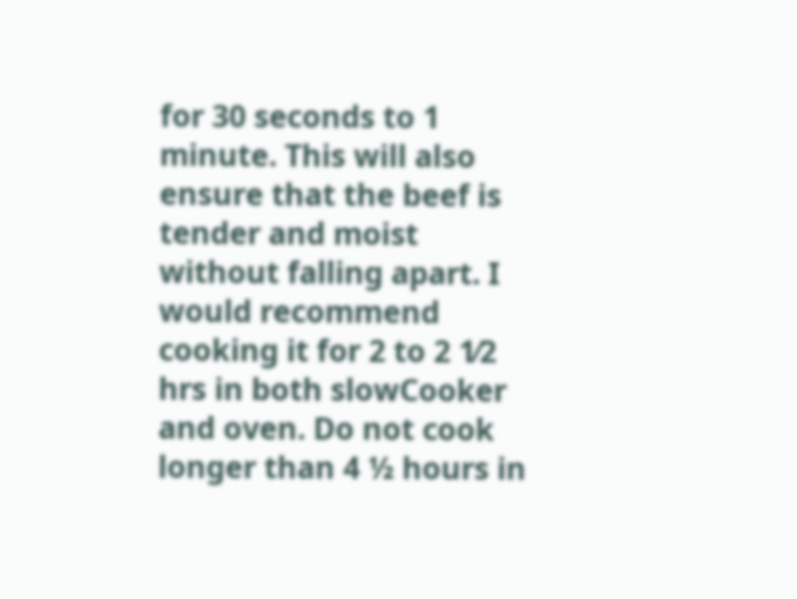for 30 seconds to 1 minute. This will also ensure that the beef is tender and moist without falling apart. I would recommend cooking it for 2 to 2 1⁄2 hrs in both slowCooker and oven. Do not cook longer than 4 ½ hours in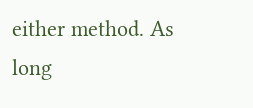either method. As long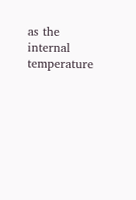as the internal temperature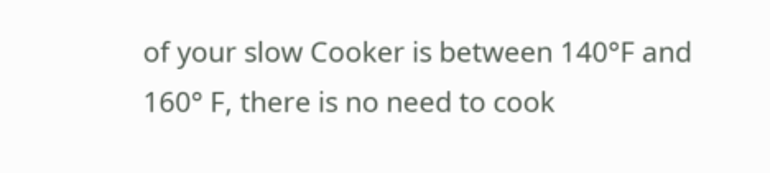of your slow Cooker is between 140°F and 160° F, there is no need to cook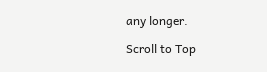any longer.

Scroll to Top